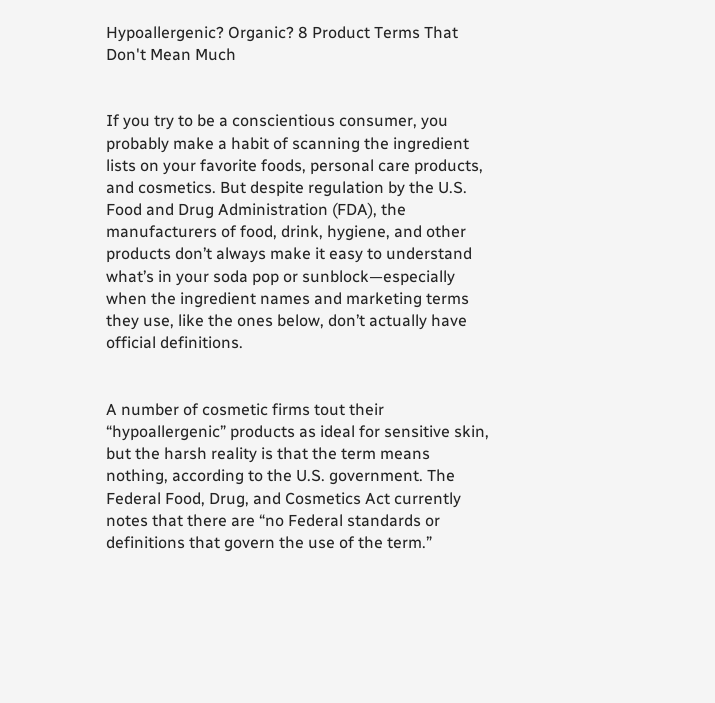Hypoallergenic? Organic? 8 Product Terms That Don't Mean Much


If you try to be a conscientious consumer, you probably make a habit of scanning the ingredient lists on your favorite foods, personal care products, and cosmetics. But despite regulation by the U.S. Food and Drug Administration (FDA), the manufacturers of food, drink, hygiene, and other products don’t always make it easy to understand what’s in your soda pop or sunblock—especially when the ingredient names and marketing terms they use, like the ones below, don’t actually have official definitions.


A number of cosmetic firms tout their “hypoallergenic” products as ideal for sensitive skin, but the harsh reality is that the term means nothing, according to the U.S. government. The Federal Food, Drug, and Cosmetics Act currently notes that there are “no Federal standards or definitions that govern the use of the term.”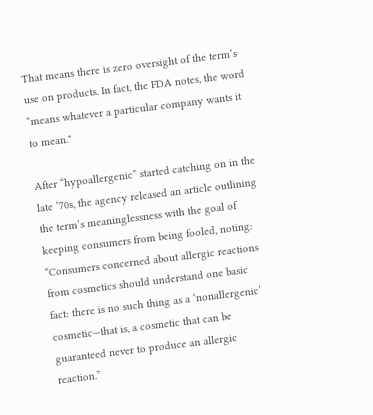That means there is zero oversight of the term’s use on products. In fact, the FDA notes, the word “means whatever a particular company wants it to mean."

After “hypoallergenic” started catching on in the late ‘70s, the agency released an article outlining the term’s meaninglessness with the goal of keeping consumers from being fooled, noting: “Consumers concerned about allergic reactions from cosmetics should understand one basic fact: there is no such thing as a ‘nonallergenic’ cosmetic—that is, a cosmetic that can be guaranteed never to produce an allergic reaction.”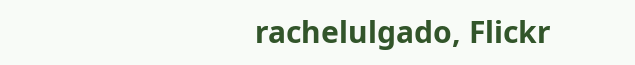rachelulgado, Flickr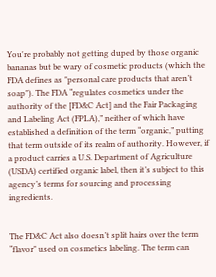You're probably not getting duped by those organic bananas but be wary of cosmetic products (which the FDA defines as "personal care products that aren’t soap"). The FDA “regulates cosmetics under the authority of the [FD&C Act] and the Fair Packaging and Labeling Act (FPLA),” neither of which have established a definition of the term “organic,” putting that term outside of its realm of authority. However, if a product carries a U.S. Department of Agriculture (USDA) certified organic label, then it’s subject to this agency’s terms for sourcing and processing ingredients.


The FD&C Act also doesn’t split hairs over the term “flavor" used on cosmetics labeling. The term can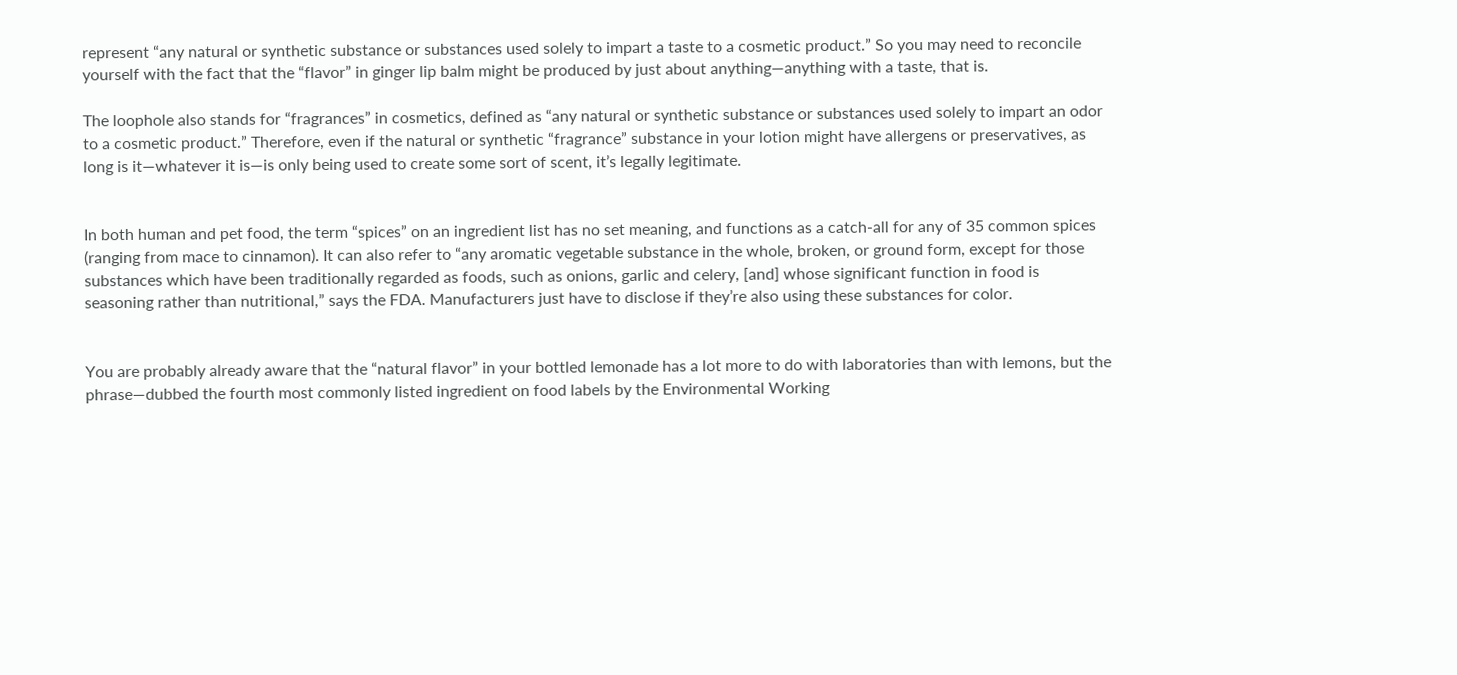represent “any natural or synthetic substance or substances used solely to impart a taste to a cosmetic product.” So you may need to reconcile yourself with the fact that the “flavor” in ginger lip balm might be produced by just about anything—anything with a taste, that is.

The loophole also stands for “fragrances” in cosmetics, defined as “any natural or synthetic substance or substances used solely to impart an odor to a cosmetic product.” Therefore, even if the natural or synthetic “fragrance” substance in your lotion might have allergens or preservatives, as long is it—whatever it is—is only being used to create some sort of scent, it’s legally legitimate.


In both human and pet food, the term “spices” on an ingredient list has no set meaning, and functions as a catch-all for any of 35 common spices (ranging from mace to cinnamon). It can also refer to “any aromatic vegetable substance in the whole, broken, or ground form, except for those substances which have been traditionally regarded as foods, such as onions, garlic and celery, [and] whose significant function in food is seasoning rather than nutritional,” says the FDA. Manufacturers just have to disclose if they’re also using these substances for color.


You are probably already aware that the “natural flavor” in your bottled lemonade has a lot more to do with laboratories than with lemons, but the phrase—dubbed the fourth most commonly listed ingredient on food labels by the Environmental Working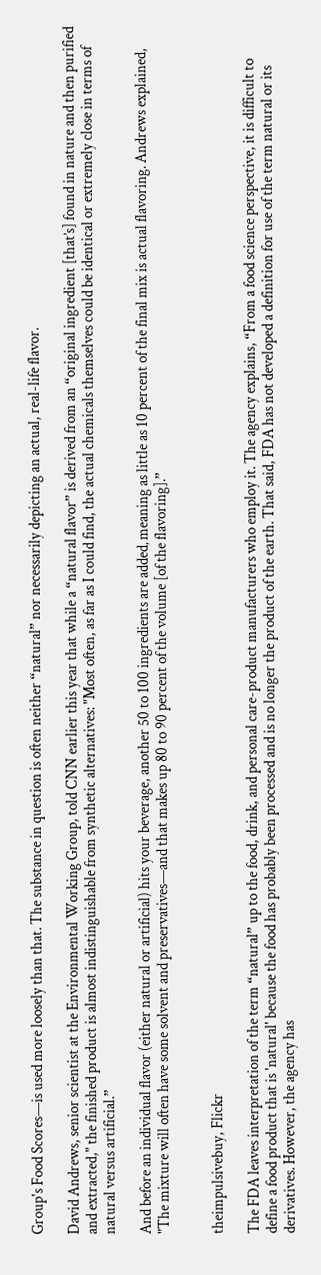Group's Food Scores—is used more loosely than that. The substance in question is often neither “natural” nor necessarily depicting an actual, real-life flavor.

David Andrews, senior scientist at the Environmental Working Group, told CNN earlier this year that while a “natural flavor” is derived from an “original ingredient [that’s] found in nature and then purified and extracted," the finished product is almost indistinguishable from synthetic alternatives: "Most often, as far as I could find, the actual chemicals themselves could be identical or extremely close in terms of natural versus artificial.”

And before an individual flavor (either natural or artificial) hits your beverage, another 50 to 100 ingredients are added‚ meaning as little as 10 percent of the final mix is actual flavoring. Andrews explained, "The mixture will often have some solvent and preservatives—and that makes up 80 to 90 percent of the volume [of the flavoring].”


theimpulsivebuy, Flickr

The FDA leaves interpretation of the term “natural” up to the food, drink, and personal care-product manufacturers who employ it. The agency explains, “From a food science perspective, it is difficult to define a food product that is 'natural' because the food has probably been processed and is no longer the product of the earth. That said, FDA has not developed a definition for use of the term natural or its derivatives. However, the agency has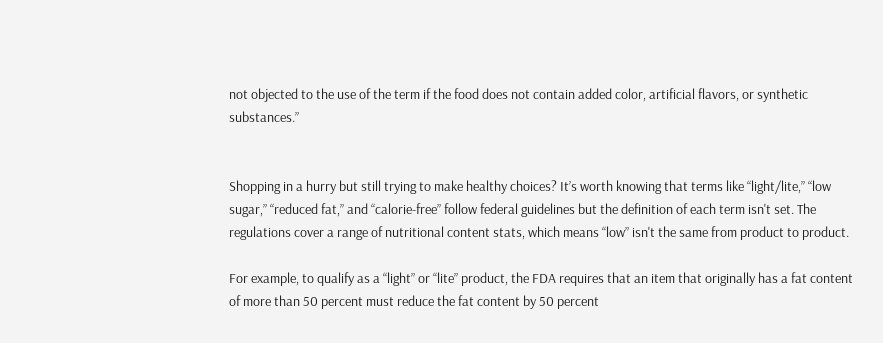not objected to the use of the term if the food does not contain added color, artificial flavors, or synthetic substances.”


Shopping in a hurry but still trying to make healthy choices? It’s worth knowing that terms like “light/lite,” “low sugar,” “reduced fat,” and “calorie-free” follow federal guidelines but the definition of each term isn't set. The regulations cover a range of nutritional content stats, which means “low” isn't the same from product to product.

For example, to qualify as a “light” or “lite” product, the FDA requires that an item that originally has a fat content of more than 50 percent must reduce the fat content by 50 percent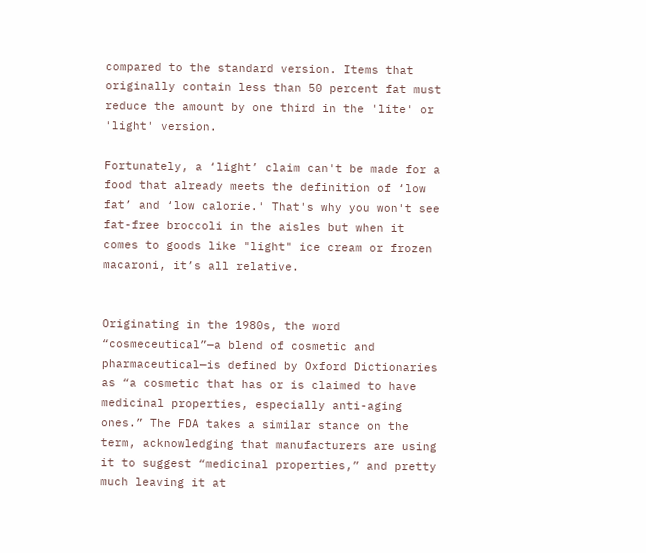compared to the standard version. Items that originally contain less than 50 percent fat must reduce the amount by one third in the 'lite' or 'light' version.

Fortunately, a ‘light’ claim can't be made for a food that already meets the definition of ‘low fat’ and ‘low calorie.' That's why you won't see fat-free broccoli in the aisles but when it comes to goods like "light" ice cream or frozen macaroni, it’s all relative.


Originating in the 1980s, the word “cosmeceutical”—a blend of cosmetic and pharmaceutical—is defined by Oxford Dictionaries as “a cosmetic that has or is claimed to have medicinal properties, especially anti-aging ones.” The FDA takes a similar stance on the term, acknowledging that manufacturers are using it to suggest “medicinal properties,” and pretty much leaving it at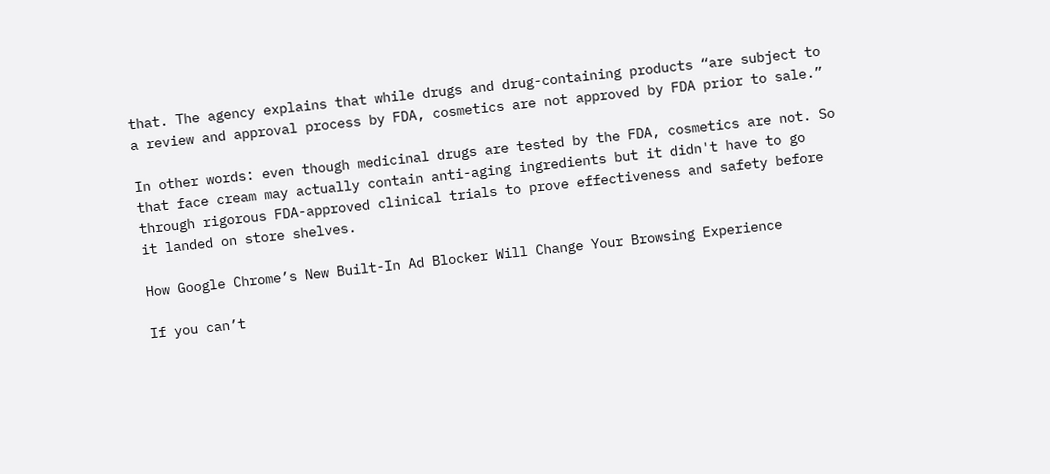that. The agency explains that while drugs and drug-containing products “are subject to a review and approval process by FDA, cosmetics are not approved by FDA prior to sale.”

In other words: even though medicinal drugs are tested by the FDA, cosmetics are not. So that face cream may actually contain anti-aging ingredients but it didn't have to go through rigorous FDA-approved clinical trials to prove effectiveness and safety before it landed on store shelves.

How Google Chrome’s New Built-In Ad Blocker Will Change Your Browsing Experience

If you can’t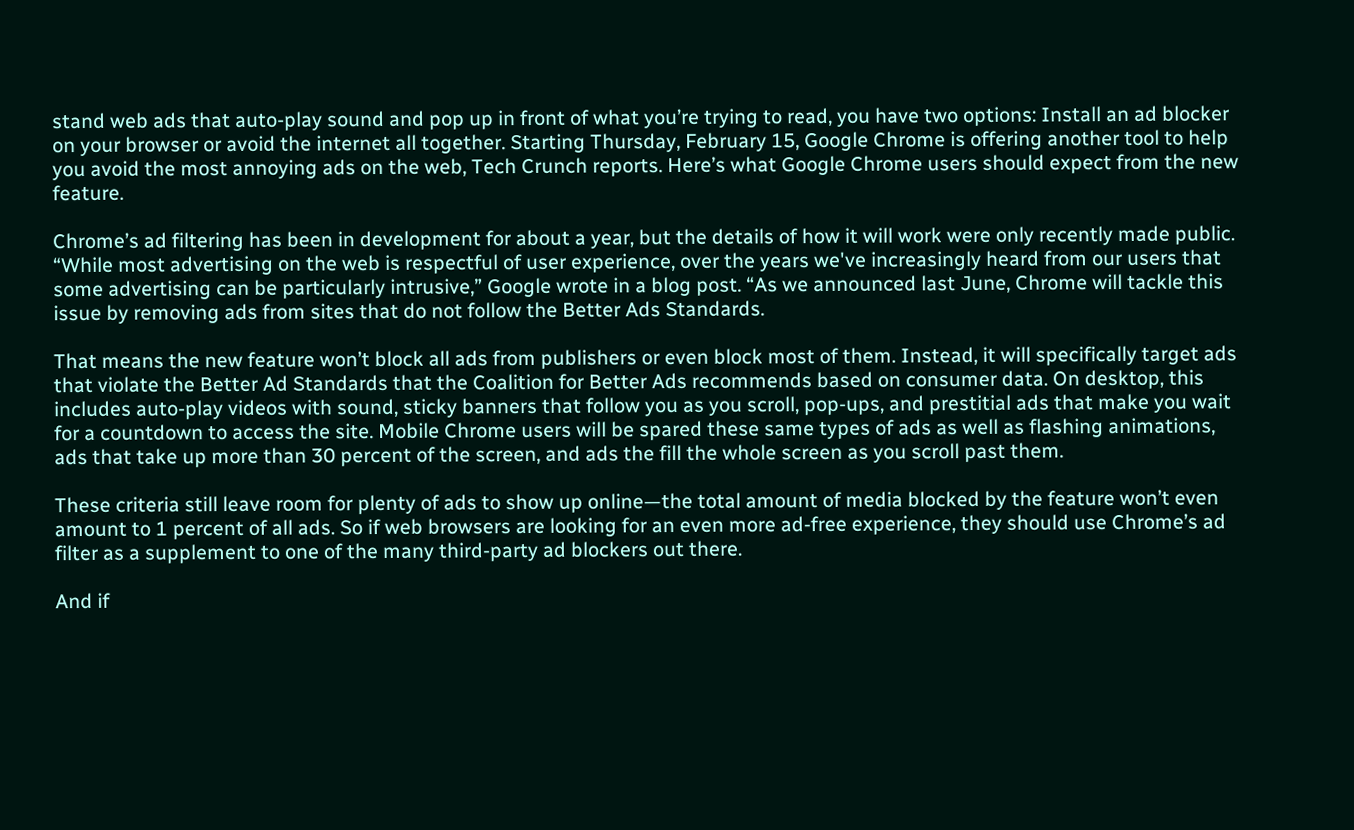stand web ads that auto-play sound and pop up in front of what you’re trying to read, you have two options: Install an ad blocker on your browser or avoid the internet all together. Starting Thursday, February 15, Google Chrome is offering another tool to help you avoid the most annoying ads on the web, Tech Crunch reports. Here’s what Google Chrome users should expect from the new feature.

Chrome’s ad filtering has been in development for about a year, but the details of how it will work were only recently made public. “While most advertising on the web is respectful of user experience, over the years we've increasingly heard from our users that some advertising can be particularly intrusive,” Google wrote in a blog post. “As we announced last June, Chrome will tackle this issue by removing ads from sites that do not follow the Better Ads Standards.

That means the new feature won’t block all ads from publishers or even block most of them. Instead, it will specifically target ads that violate the Better Ad Standards that the Coalition for Better Ads recommends based on consumer data. On desktop, this includes auto-play videos with sound, sticky banners that follow you as you scroll, pop-ups, and prestitial ads that make you wait for a countdown to access the site. Mobile Chrome users will be spared these same types of ads as well as flashing animations, ads that take up more than 30 percent of the screen, and ads the fill the whole screen as you scroll past them.

These criteria still leave room for plenty of ads to show up online—the total amount of media blocked by the feature won’t even amount to 1 percent of all ads. So if web browsers are looking for an even more ad-free experience, they should use Chrome’s ad filter as a supplement to one of the many third-party ad blockers out there.

And if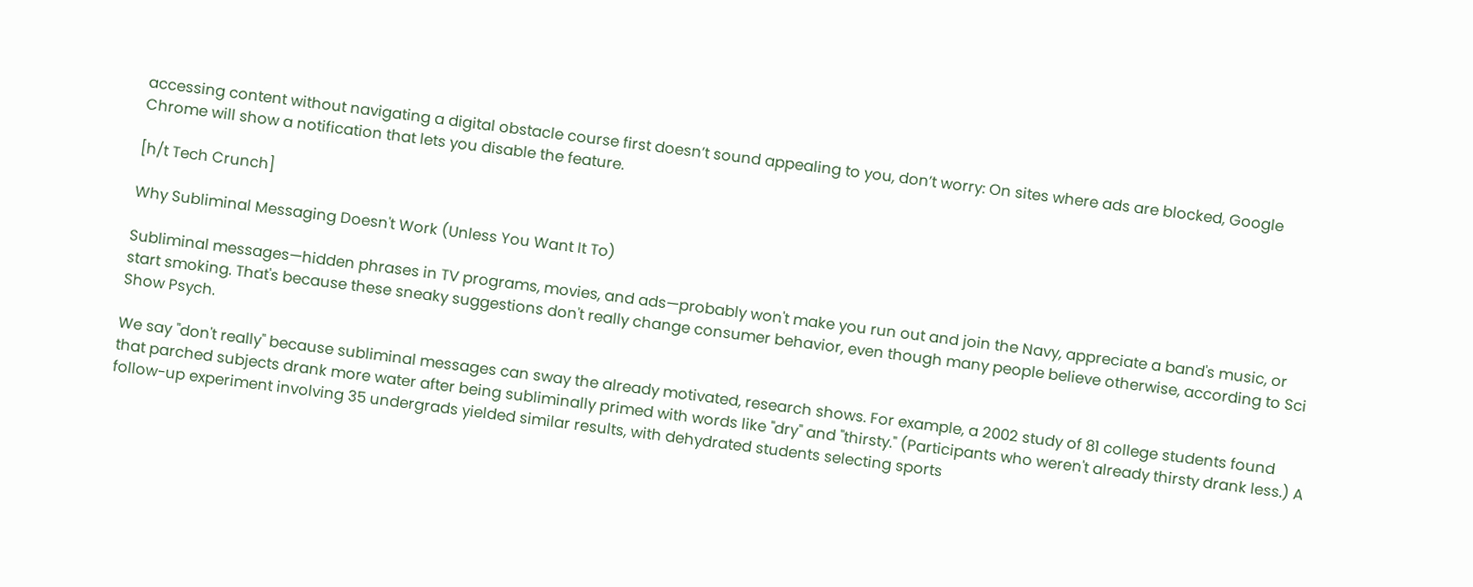accessing content without navigating a digital obstacle course first doesn’t sound appealing to you, don’t worry: On sites where ads are blocked, Google Chrome will show a notification that lets you disable the feature.

[h/t Tech Crunch]

Why Subliminal Messaging Doesn't Work (Unless You Want It To)

Subliminal messages—hidden phrases in TV programs, movies, and ads—probably won't make you run out and join the Navy, appreciate a band's music, or start smoking. That's because these sneaky suggestions don't really change consumer behavior, even though many people believe otherwise, according to Sci Show Psych.

We say "don't really" because subliminal messages can sway the already motivated, research shows. For example, a 2002 study of 81 college students found that parched subjects drank more water after being subliminally primed with words like "dry" and "thirsty." (Participants who weren't already thirsty drank less.) A follow-up experiment involving 35 undergrads yielded similar results, with dehydrated students selecting sports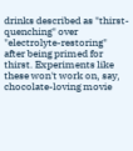drinks described as "thirst-quenching" over "electrolyte-restoring" after being primed for thirst. Experiments like these won't work on, say, chocolate-loving movie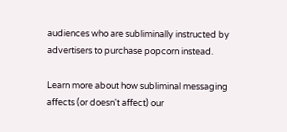audiences who are subliminally instructed by advertisers to purchase popcorn instead.

Learn more about how subliminal messaging affects (or doesn't affect) our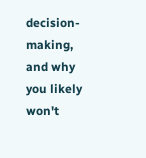decision-making, and why you likely won't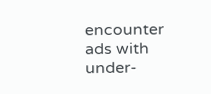encounter ads with under-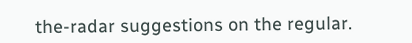the-radar suggestions on the regular.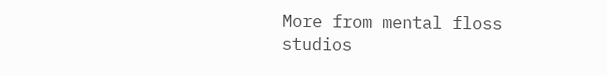More from mental floss studios